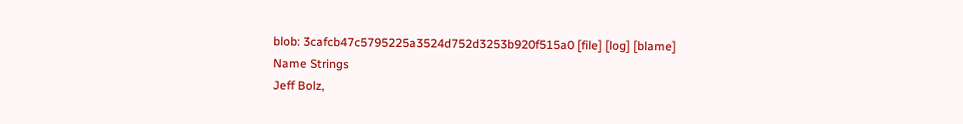blob: 3cafcb47c5795225a3524d752d3253b920f515a0 [file] [log] [blame]
Name Strings
Jeff Bolz,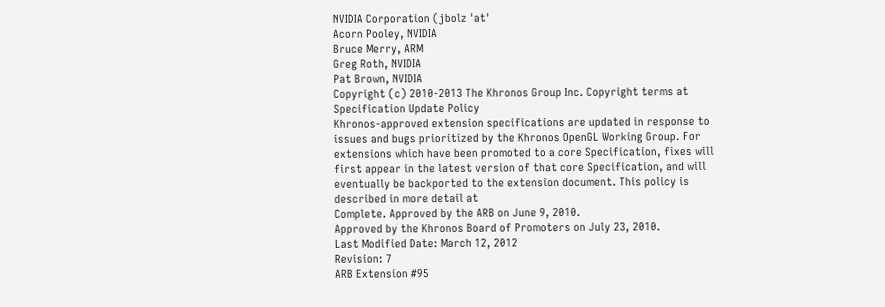NVIDIA Corporation (jbolz 'at'
Acorn Pooley, NVIDIA
Bruce Merry, ARM
Greg Roth, NVIDIA
Pat Brown, NVIDIA
Copyright (c) 2010-2013 The Khronos Group Inc. Copyright terms at
Specification Update Policy
Khronos-approved extension specifications are updated in response to
issues and bugs prioritized by the Khronos OpenGL Working Group. For
extensions which have been promoted to a core Specification, fixes will
first appear in the latest version of that core Specification, and will
eventually be backported to the extension document. This policy is
described in more detail at
Complete. Approved by the ARB on June 9, 2010.
Approved by the Khronos Board of Promoters on July 23, 2010.
Last Modified Date: March 12, 2012
Revision: 7
ARB Extension #95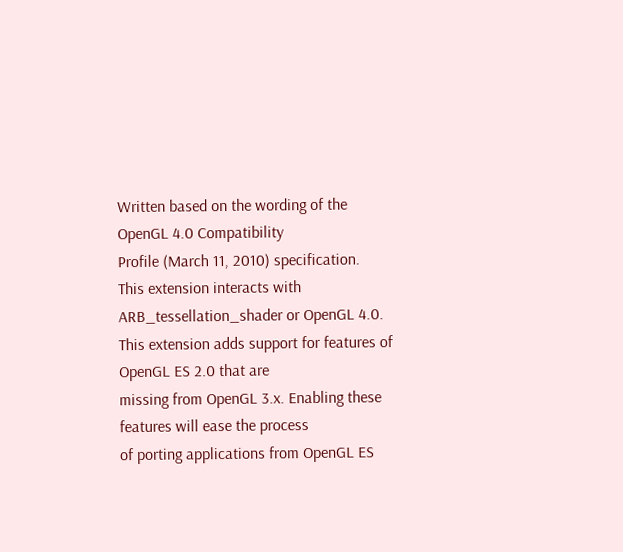Written based on the wording of the OpenGL 4.0 Compatibility
Profile (March 11, 2010) specification.
This extension interacts with ARB_tessellation_shader or OpenGL 4.0.
This extension adds support for features of OpenGL ES 2.0 that are
missing from OpenGL 3.x. Enabling these features will ease the process
of porting applications from OpenGL ES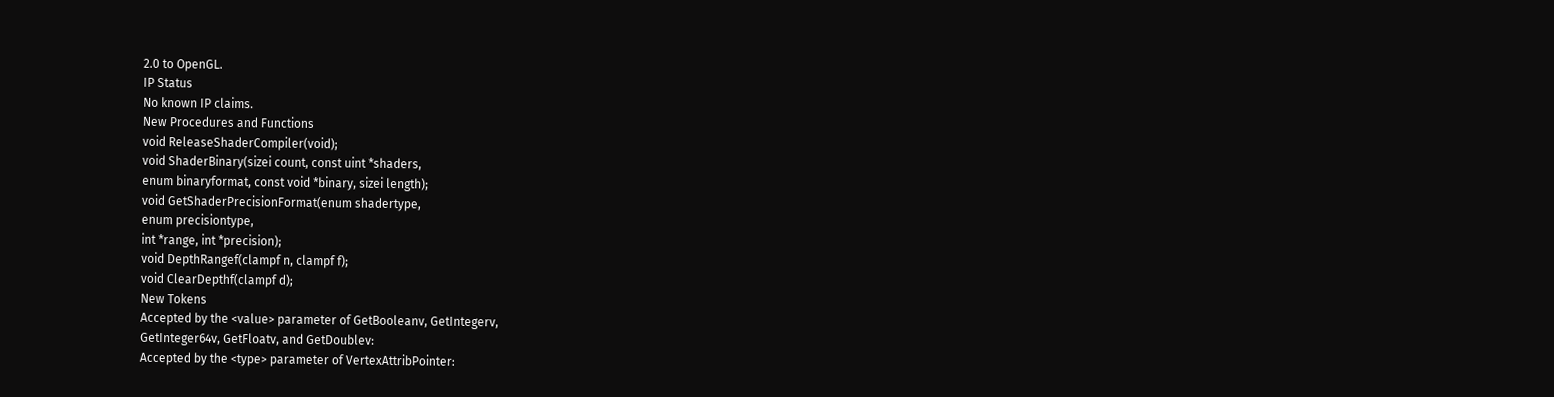2.0 to OpenGL.
IP Status
No known IP claims.
New Procedures and Functions
void ReleaseShaderCompiler(void);
void ShaderBinary(sizei count, const uint *shaders,
enum binaryformat, const void *binary, sizei length);
void GetShaderPrecisionFormat(enum shadertype,
enum precisiontype,
int *range, int *precision);
void DepthRangef(clampf n, clampf f);
void ClearDepthf(clampf d);
New Tokens
Accepted by the <value> parameter of GetBooleanv, GetIntegerv,
GetInteger64v, GetFloatv, and GetDoublev:
Accepted by the <type> parameter of VertexAttribPointer: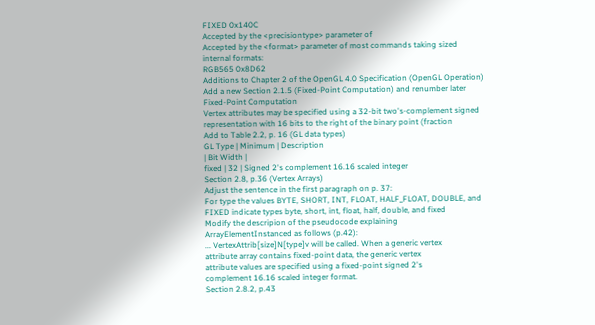FIXED 0x140C
Accepted by the <precisiontype> parameter of
Accepted by the <format> parameter of most commands taking sized
internal formats:
RGB565 0x8D62
Additions to Chapter 2 of the OpenGL 4.0 Specification (OpenGL Operation)
Add a new Section 2.1.5 (Fixed-Point Computation) and renumber later
Fixed-Point Computation
Vertex attributes may be specified using a 32-bit two's-complement signed
representation with 16 bits to the right of the binary point (fraction
Add to Table 2.2, p. 16 (GL data types)
GL Type | Minimum | Description
| Bit Width |
fixed | 32 | Signed 2's complement 16.16 scaled integer
Section 2.8, p.36 (Vertex Arrays)
Adjust the sentence in the first paragraph on p. 37:
For type the values BYTE, SHORT, INT, FLOAT, HALF_FLOAT, DOUBLE, and
FIXED indicate types byte, short, int, float, half, double, and fixed
Modify the descripion of the pseudocode explaining
ArrayElementInstanced as follows (p.42):
... VertexAttrib[size]N[type]v will be called. When a generic vertex
attribute array contains fixed-point data, the generic vertex
attribute values are specified using a fixed-point signed 2's
complement 16.16 scaled integer format.
Section 2.8.2, p.43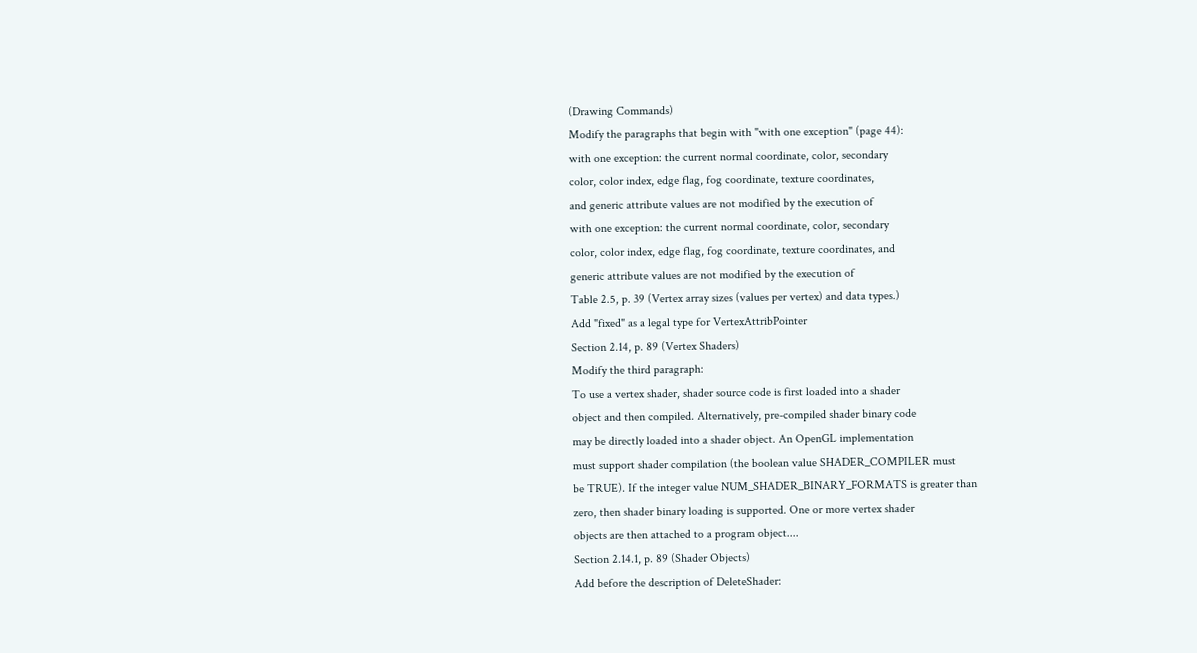(Drawing Commands)
Modify the paragraphs that begin with "with one exception" (page 44):
with one exception: the current normal coordinate, color, secondary
color, color index, edge flag, fog coordinate, texture coordinates,
and generic attribute values are not modified by the execution of
with one exception: the current normal coordinate, color, secondary
color, color index, edge flag, fog coordinate, texture coordinates, and
generic attribute values are not modified by the execution of
Table 2.5, p. 39 (Vertex array sizes (values per vertex) and data types.)
Add "fixed" as a legal type for VertexAttribPointer
Section 2.14, p. 89 (Vertex Shaders)
Modify the third paragraph:
To use a vertex shader, shader source code is first loaded into a shader
object and then compiled. Alternatively, pre-compiled shader binary code
may be directly loaded into a shader object. An OpenGL implementation
must support shader compilation (the boolean value SHADER_COMPILER must
be TRUE). If the integer value NUM_SHADER_BINARY_FORMATS is greater than
zero, then shader binary loading is supported. One or more vertex shader
objects are then attached to a program object....
Section 2.14.1, p. 89 (Shader Objects)
Add before the description of DeleteShader: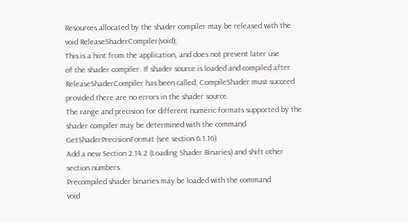Resources allocated by the shader compiler may be released with the
void ReleaseShaderCompiler(void);
This is a hint from the application, and does not prevent later use
of the shader compiler. If shader source is loaded and compiled after
ReleaseShaderCompiler has been called, CompileShader must succeed
provided there are no errors in the shader source.
The range and precision for different numeric formats supported by the
shader compiler may be determined with the command
GetShaderPrecisionFormat (see section 6.1.16)
Add a new Section 2.14.2 (Loading Shader Binaries) and shift other
section numbers.
Precompiled shader binaries may be loaded with the command
void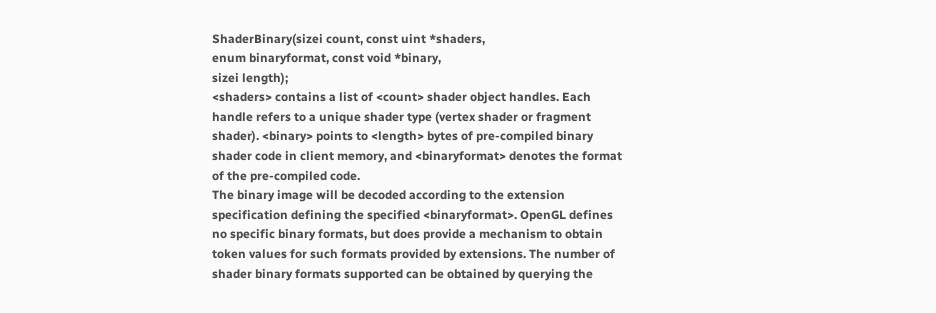ShaderBinary(sizei count, const uint *shaders,
enum binaryformat, const void *binary,
sizei length);
<shaders> contains a list of <count> shader object handles. Each
handle refers to a unique shader type (vertex shader or fragment
shader). <binary> points to <length> bytes of pre-compiled binary
shader code in client memory, and <binaryformat> denotes the format
of the pre-compiled code.
The binary image will be decoded according to the extension
specification defining the specified <binaryformat>. OpenGL defines
no specific binary formats, but does provide a mechanism to obtain
token values for such formats provided by extensions. The number of
shader binary formats supported can be obtained by querying the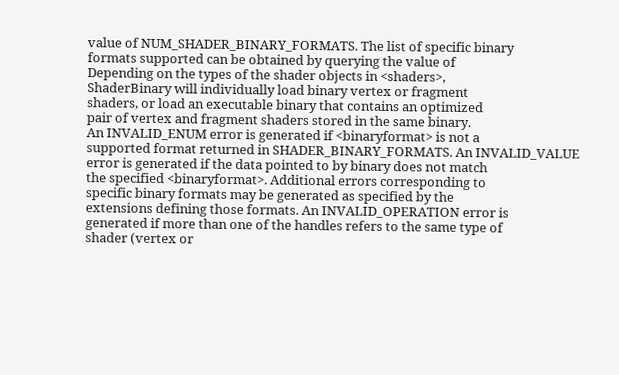value of NUM_SHADER_BINARY_FORMATS. The list of specific binary
formats supported can be obtained by querying the value of
Depending on the types of the shader objects in <shaders>,
ShaderBinary will individually load binary vertex or fragment
shaders, or load an executable binary that contains an optimized
pair of vertex and fragment shaders stored in the same binary.
An INVALID_ENUM error is generated if <binaryformat> is not a
supported format returned in SHADER_BINARY_FORMATS. An INVALID_VALUE
error is generated if the data pointed to by binary does not match
the specified <binaryformat>. Additional errors corresponding to
specific binary formats may be generated as specified by the
extensions defining those formats. An INVALID_OPERATION error is
generated if more than one of the handles refers to the same type of
shader (vertex or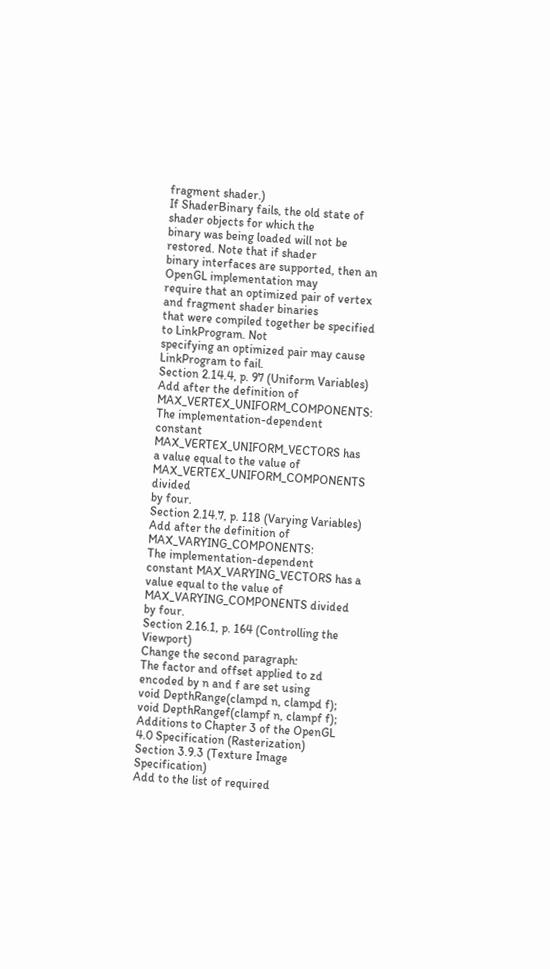fragment shader.)
If ShaderBinary fails, the old state of shader objects for which the
binary was being loaded will not be restored. Note that if shader
binary interfaces are supported, then an OpenGL implementation may
require that an optimized pair of vertex and fragment shader binaries
that were compiled together be specified to LinkProgram. Not
specifying an optimized pair may cause LinkProgram to fail.
Section 2.14.4, p. 97 (Uniform Variables)
Add after the definition of MAX_VERTEX_UNIFORM_COMPONENTS:
The implementation-dependent constant MAX_VERTEX_UNIFORM_VECTORS has
a value equal to the value of MAX_VERTEX_UNIFORM_COMPONENTS divided
by four.
Section 2.14.7, p. 118 (Varying Variables)
Add after the definition of MAX_VARYING_COMPONENTS:
The implementation-dependent constant MAX_VARYING_VECTORS has a
value equal to the value of MAX_VARYING_COMPONENTS divided by four.
Section 2.16.1, p. 164 (Controlling the Viewport)
Change the second paragraph:
The factor and offset applied to zd encoded by n and f are set using
void DepthRange(clampd n, clampd f);
void DepthRangef(clampf n, clampf f);
Additions to Chapter 3 of the OpenGL 4.0 Specification (Rasterization)
Section 3.9.3 (Texture Image Specification)
Add to the list of required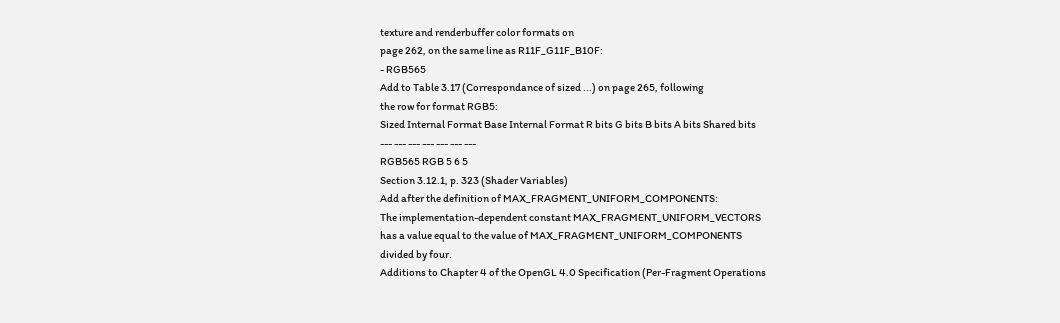texture and renderbuffer color formats on
page 262, on the same line as R11F_G11F_B10F:
- RGB565
Add to Table 3.17 (Correspondance of sized ...) on page 265, following
the row for format RGB5:
Sized Internal Format Base Internal Format R bits G bits B bits A bits Shared bits
--- --- --- --- --- --- ---
RGB565 RGB 5 6 5
Section 3.12.1, p. 323 (Shader Variables)
Add after the definition of MAX_FRAGMENT_UNIFORM_COMPONENTS:
The implementation-dependent constant MAX_FRAGMENT_UNIFORM_VECTORS
has a value equal to the value of MAX_FRAGMENT_UNIFORM_COMPONENTS
divided by four.
Additions to Chapter 4 of the OpenGL 4.0 Specification (Per-Fragment Operations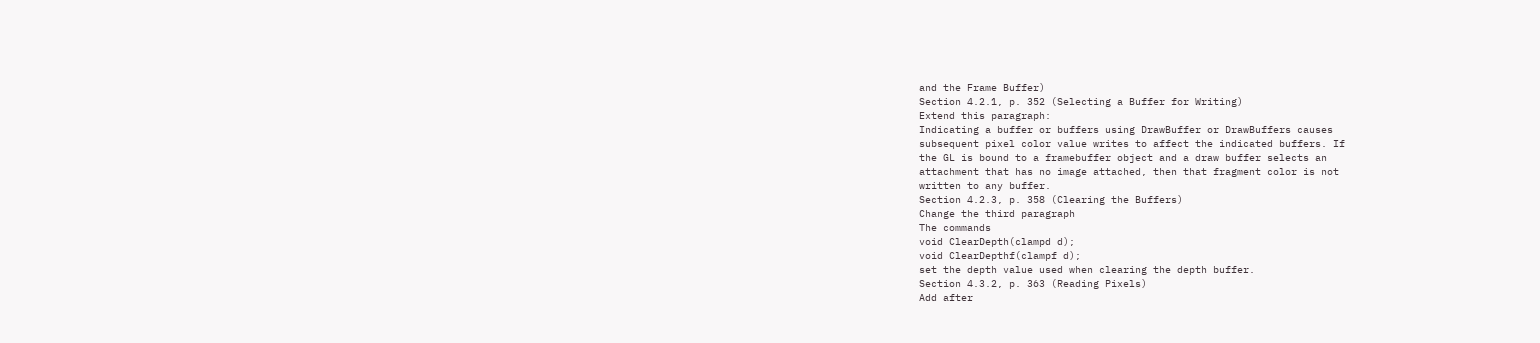and the Frame Buffer)
Section 4.2.1, p. 352 (Selecting a Buffer for Writing)
Extend this paragraph:
Indicating a buffer or buffers using DrawBuffer or DrawBuffers causes
subsequent pixel color value writes to affect the indicated buffers. If
the GL is bound to a framebuffer object and a draw buffer selects an
attachment that has no image attached, then that fragment color is not
written to any buffer.
Section 4.2.3, p. 358 (Clearing the Buffers)
Change the third paragraph
The commands
void ClearDepth(clampd d);
void ClearDepthf(clampf d);
set the depth value used when clearing the depth buffer.
Section 4.3.2, p. 363 (Reading Pixels)
Add after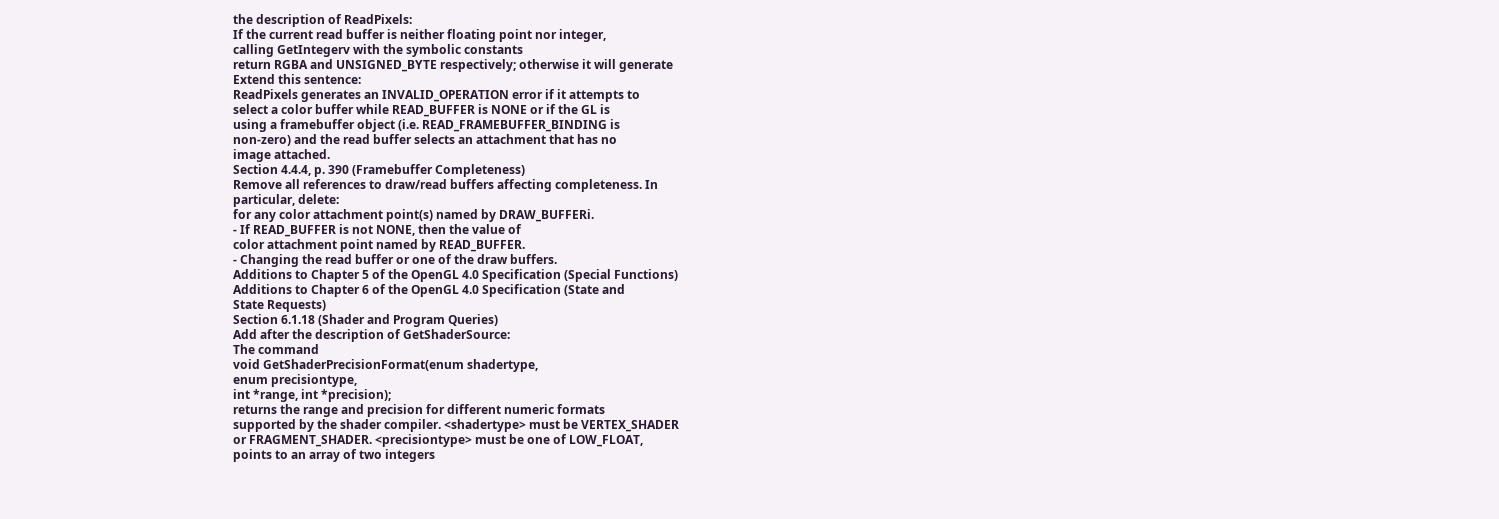the description of ReadPixels:
If the current read buffer is neither floating point nor integer,
calling GetIntegerv with the symbolic constants
return RGBA and UNSIGNED_BYTE respectively; otherwise it will generate
Extend this sentence:
ReadPixels generates an INVALID_OPERATION error if it attempts to
select a color buffer while READ_BUFFER is NONE or if the GL is
using a framebuffer object (i.e. READ_FRAMEBUFFER_BINDING is
non-zero) and the read buffer selects an attachment that has no
image attached.
Section 4.4.4, p. 390 (Framebuffer Completeness)
Remove all references to draw/read buffers affecting completeness. In
particular, delete:
for any color attachment point(s) named by DRAW_BUFFERi.
- If READ_BUFFER is not NONE, then the value of
color attachment point named by READ_BUFFER.
- Changing the read buffer or one of the draw buffers.
Additions to Chapter 5 of the OpenGL 4.0 Specification (Special Functions)
Additions to Chapter 6 of the OpenGL 4.0 Specification (State and
State Requests)
Section 6.1.18 (Shader and Program Queries)
Add after the description of GetShaderSource:
The command
void GetShaderPrecisionFormat(enum shadertype,
enum precisiontype,
int *range, int *precision);
returns the range and precision for different numeric formats
supported by the shader compiler. <shadertype> must be VERTEX_SHADER
or FRAGMENT_SHADER. <precisiontype> must be one of LOW_FLOAT,
points to an array of two integers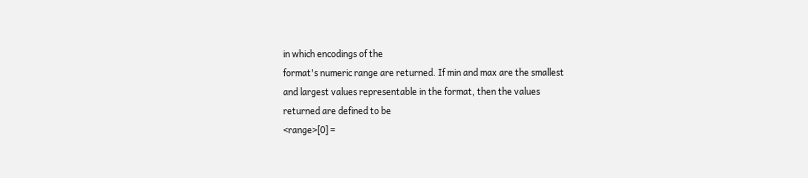in which encodings of the
format's numeric range are returned. If min and max are the smallest
and largest values representable in the format, then the values
returned are defined to be
<range>[0] =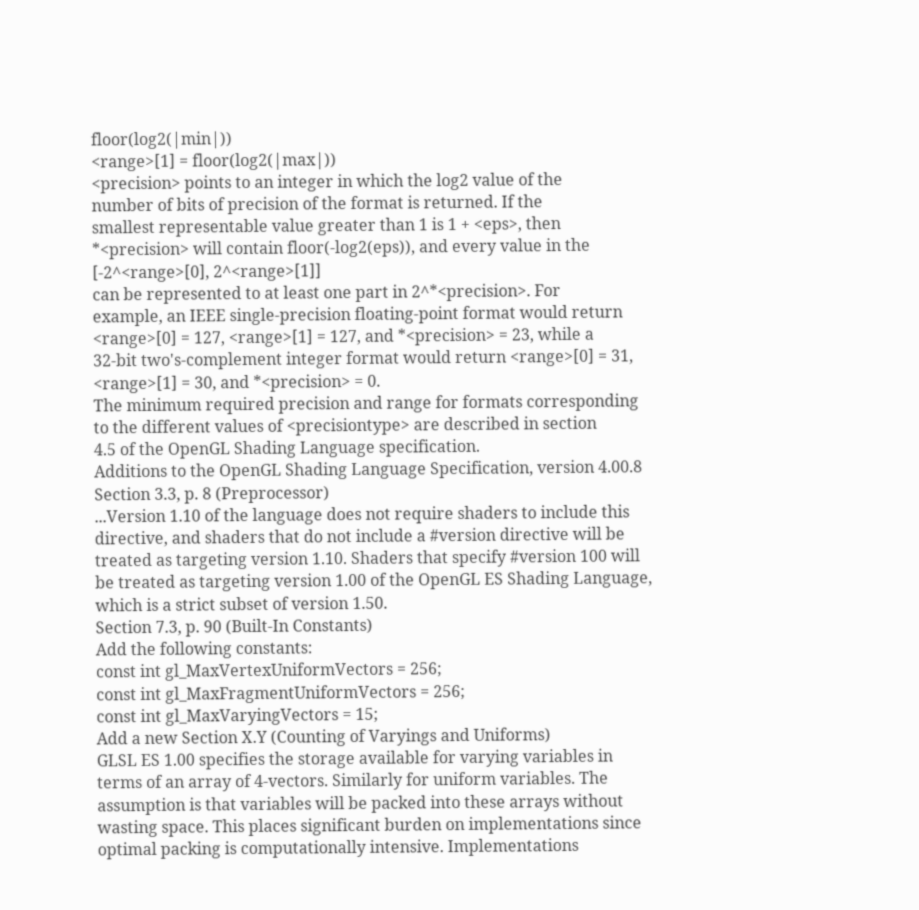floor(log2(|min|))
<range>[1] = floor(log2(|max|))
<precision> points to an integer in which the log2 value of the
number of bits of precision of the format is returned. If the
smallest representable value greater than 1 is 1 + <eps>, then
*<precision> will contain floor(-log2(eps)), and every value in the
[-2^<range>[0], 2^<range>[1]]
can be represented to at least one part in 2^*<precision>. For
example, an IEEE single-precision floating-point format would return
<range>[0] = 127, <range>[1] = 127, and *<precision> = 23, while a
32-bit two's-complement integer format would return <range>[0] = 31,
<range>[1] = 30, and *<precision> = 0.
The minimum required precision and range for formats corresponding
to the different values of <precisiontype> are described in section
4.5 of the OpenGL Shading Language specification.
Additions to the OpenGL Shading Language Specification, version 4.00.8
Section 3.3, p. 8 (Preprocessor)
...Version 1.10 of the language does not require shaders to include this
directive, and shaders that do not include a #version directive will be
treated as targeting version 1.10. Shaders that specify #version 100 will
be treated as targeting version 1.00 of the OpenGL ES Shading Language,
which is a strict subset of version 1.50.
Section 7.3, p. 90 (Built-In Constants)
Add the following constants:
const int gl_MaxVertexUniformVectors = 256;
const int gl_MaxFragmentUniformVectors = 256;
const int gl_MaxVaryingVectors = 15;
Add a new Section X.Y (Counting of Varyings and Uniforms)
GLSL ES 1.00 specifies the storage available for varying variables in
terms of an array of 4-vectors. Similarly for uniform variables. The
assumption is that variables will be packed into these arrays without
wasting space. This places significant burden on implementations since
optimal packing is computationally intensive. Implementations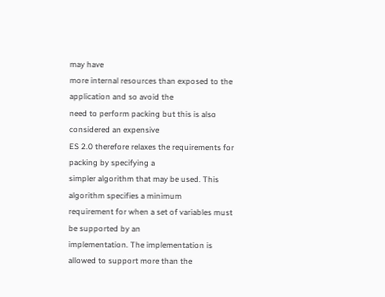may have
more internal resources than exposed to the application and so avoid the
need to perform packing but this is also considered an expensive
ES 2.0 therefore relaxes the requirements for packing by specifying a
simpler algorithm that may be used. This algorithm specifies a minimum
requirement for when a set of variables must be supported by an
implementation. The implementation is allowed to support more than the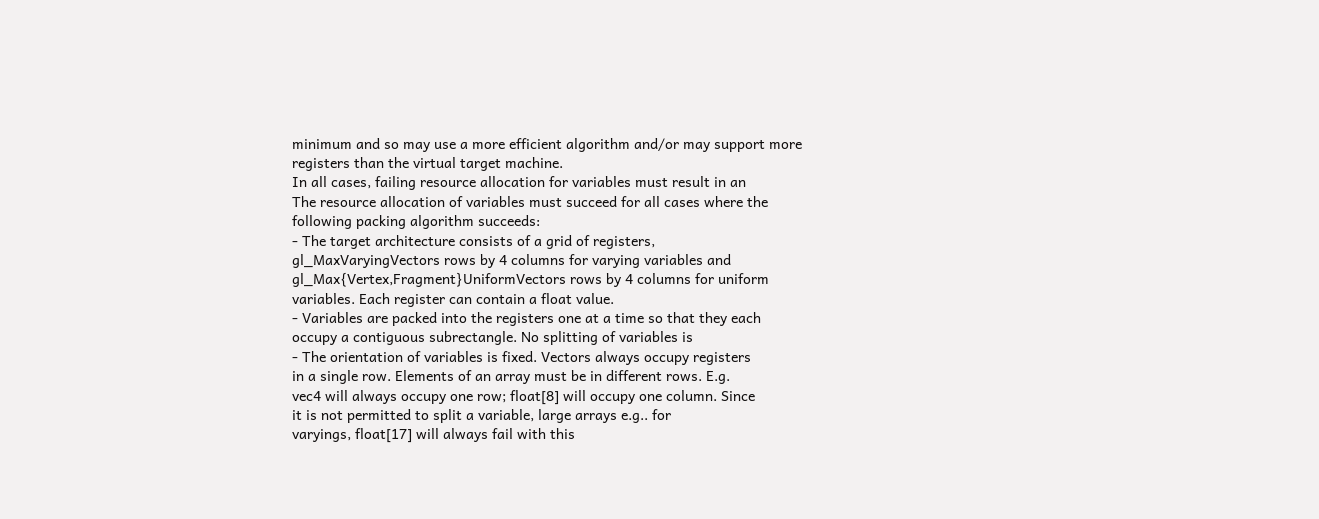minimum and so may use a more efficient algorithm and/or may support more
registers than the virtual target machine.
In all cases, failing resource allocation for variables must result in an
The resource allocation of variables must succeed for all cases where the
following packing algorithm succeeds:
- The target architecture consists of a grid of registers,
gl_MaxVaryingVectors rows by 4 columns for varying variables and
gl_Max{Vertex,Fragment}UniformVectors rows by 4 columns for uniform
variables. Each register can contain a float value.
- Variables are packed into the registers one at a time so that they each
occupy a contiguous subrectangle. No splitting of variables is
- The orientation of variables is fixed. Vectors always occupy registers
in a single row. Elements of an array must be in different rows. E.g.
vec4 will always occupy one row; float[8] will occupy one column. Since
it is not permitted to split a variable, large arrays e.g.. for
varyings, float[17] will always fail with this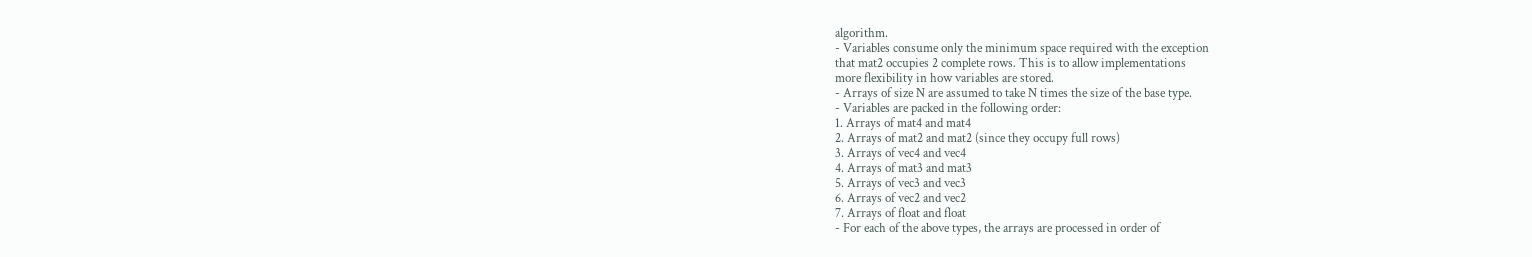algorithm.
- Variables consume only the minimum space required with the exception
that mat2 occupies 2 complete rows. This is to allow implementations
more flexibility in how variables are stored.
- Arrays of size N are assumed to take N times the size of the base type.
- Variables are packed in the following order:
1. Arrays of mat4 and mat4
2. Arrays of mat2 and mat2 (since they occupy full rows)
3. Arrays of vec4 and vec4
4. Arrays of mat3 and mat3
5. Arrays of vec3 and vec3
6. Arrays of vec2 and vec2
7. Arrays of float and float
- For each of the above types, the arrays are processed in order of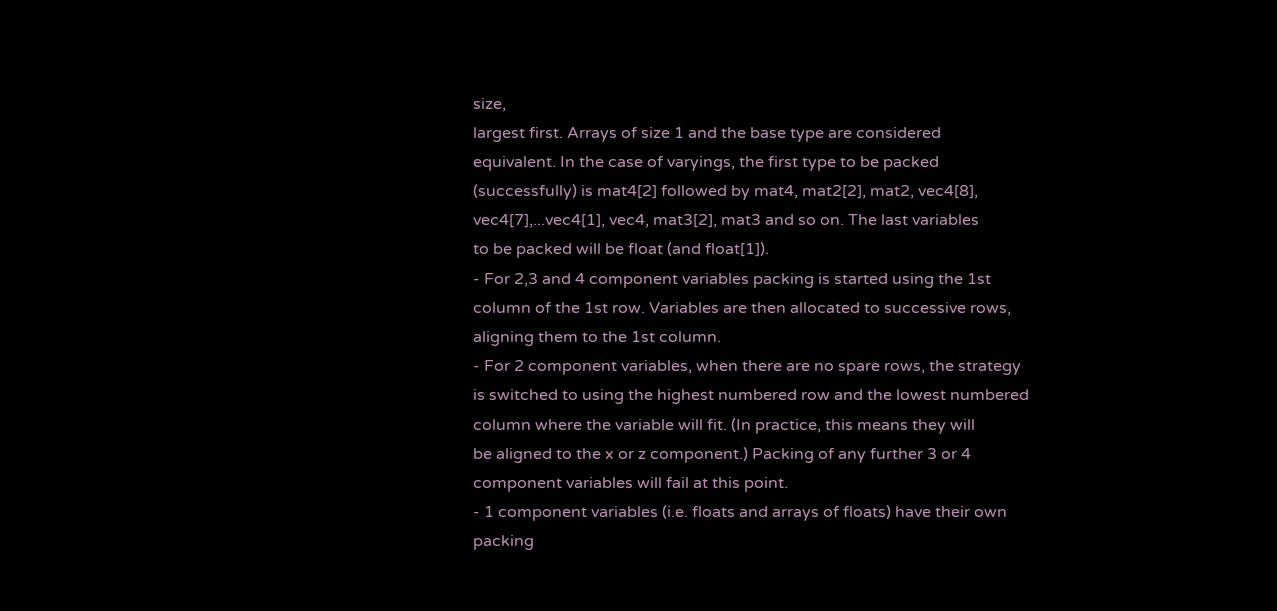size,
largest first. Arrays of size 1 and the base type are considered
equivalent. In the case of varyings, the first type to be packed
(successfully) is mat4[2] followed by mat4, mat2[2], mat2, vec4[8],
vec4[7],...vec4[1], vec4, mat3[2], mat3 and so on. The last variables
to be packed will be float (and float[1]).
- For 2,3 and 4 component variables packing is started using the 1st
column of the 1st row. Variables are then allocated to successive rows,
aligning them to the 1st column.
- For 2 component variables, when there are no spare rows, the strategy
is switched to using the highest numbered row and the lowest numbered
column where the variable will fit. (In practice, this means they will
be aligned to the x or z component.) Packing of any further 3 or 4
component variables will fail at this point.
- 1 component variables (i.e. floats and arrays of floats) have their own
packing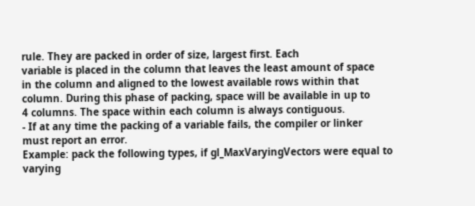rule. They are packed in order of size, largest first. Each
variable is placed in the column that leaves the least amount of space
in the column and aligned to the lowest available rows within that
column. During this phase of packing, space will be available in up to
4 columns. The space within each column is always contiguous.
- If at any time the packing of a variable fails, the compiler or linker
must report an error.
Example: pack the following types, if gl_MaxVaryingVectors were equal to
varying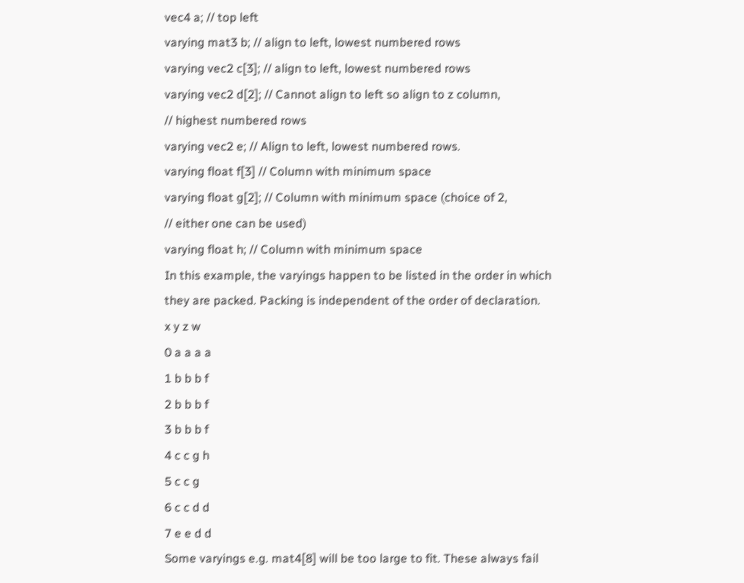vec4 a; // top left
varying mat3 b; // align to left, lowest numbered rows
varying vec2 c[3]; // align to left, lowest numbered rows
varying vec2 d[2]; // Cannot align to left so align to z column,
// highest numbered rows
varying vec2 e; // Align to left, lowest numbered rows.
varying float f[3] // Column with minimum space
varying float g[2]; // Column with minimum space (choice of 2,
// either one can be used)
varying float h; // Column with minimum space
In this example, the varyings happen to be listed in the order in which
they are packed. Packing is independent of the order of declaration.
x y z w
0 a a a a
1 b b b f
2 b b b f
3 b b b f
4 c c g h
5 c c g
6 c c d d
7 e e d d
Some varyings e.g. mat4[8] will be too large to fit. These always fail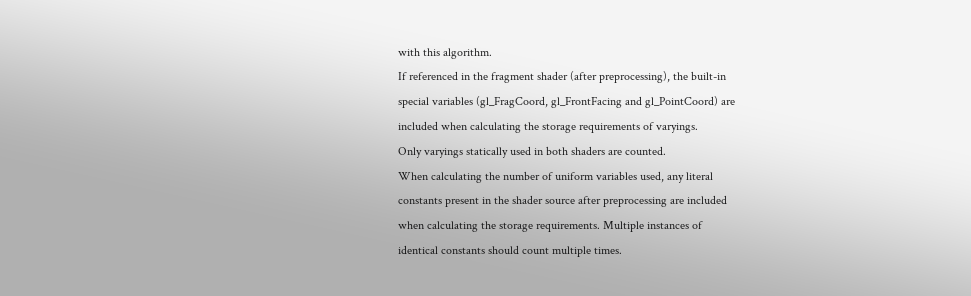with this algorithm.
If referenced in the fragment shader (after preprocessing), the built-in
special variables (gl_FragCoord, gl_FrontFacing and gl_PointCoord) are
included when calculating the storage requirements of varyings.
Only varyings statically used in both shaders are counted.
When calculating the number of uniform variables used, any literal
constants present in the shader source after preprocessing are included
when calculating the storage requirements. Multiple instances of
identical constants should count multiple times.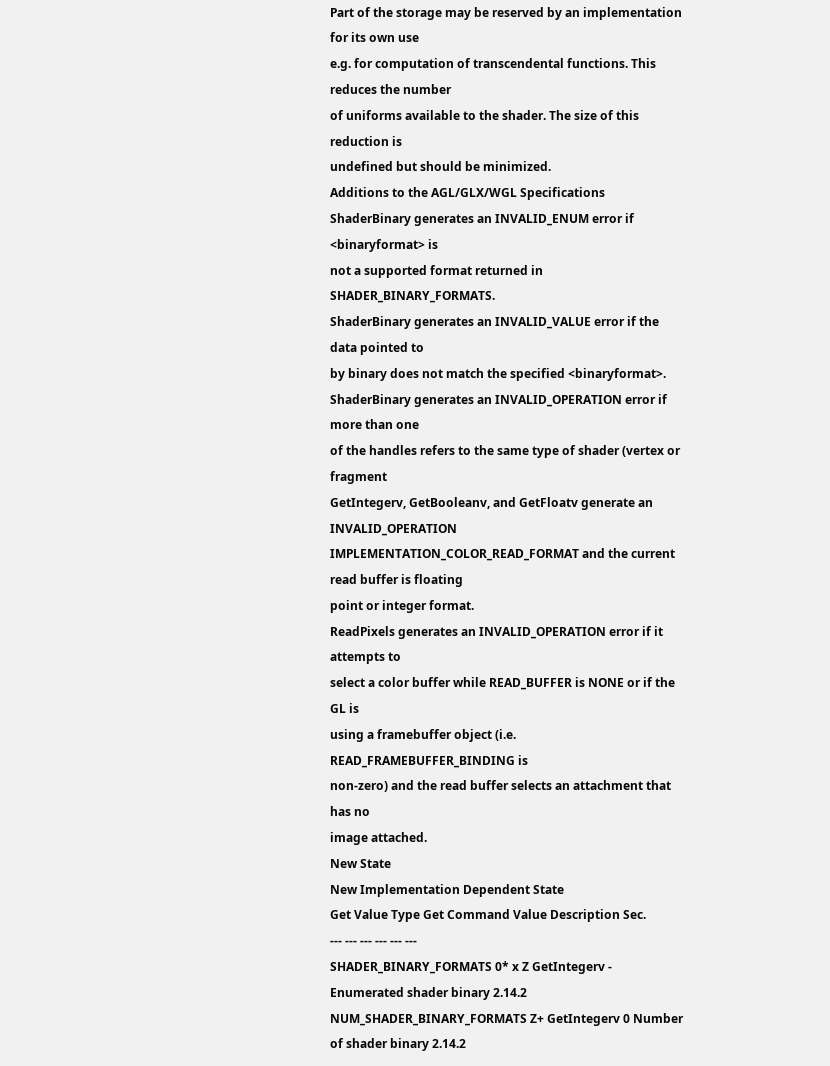Part of the storage may be reserved by an implementation for its own use
e.g. for computation of transcendental functions. This reduces the number
of uniforms available to the shader. The size of this reduction is
undefined but should be minimized.
Additions to the AGL/GLX/WGL Specifications
ShaderBinary generates an INVALID_ENUM error if <binaryformat> is
not a supported format returned in SHADER_BINARY_FORMATS.
ShaderBinary generates an INVALID_VALUE error if the data pointed to
by binary does not match the specified <binaryformat>.
ShaderBinary generates an INVALID_OPERATION error if more than one
of the handles refers to the same type of shader (vertex or fragment
GetIntegerv, GetBooleanv, and GetFloatv generate an INVALID_OPERATION
IMPLEMENTATION_COLOR_READ_FORMAT and the current read buffer is floating
point or integer format.
ReadPixels generates an INVALID_OPERATION error if it attempts to
select a color buffer while READ_BUFFER is NONE or if the GL is
using a framebuffer object (i.e. READ_FRAMEBUFFER_BINDING is
non-zero) and the read buffer selects an attachment that has no
image attached.
New State
New Implementation Dependent State
Get Value Type Get Command Value Description Sec.
--- --- --- --- --- ---
SHADER_BINARY_FORMATS 0* x Z GetIntegerv - Enumerated shader binary 2.14.2
NUM_SHADER_BINARY_FORMATS Z+ GetIntegerv 0 Number of shader binary 2.14.2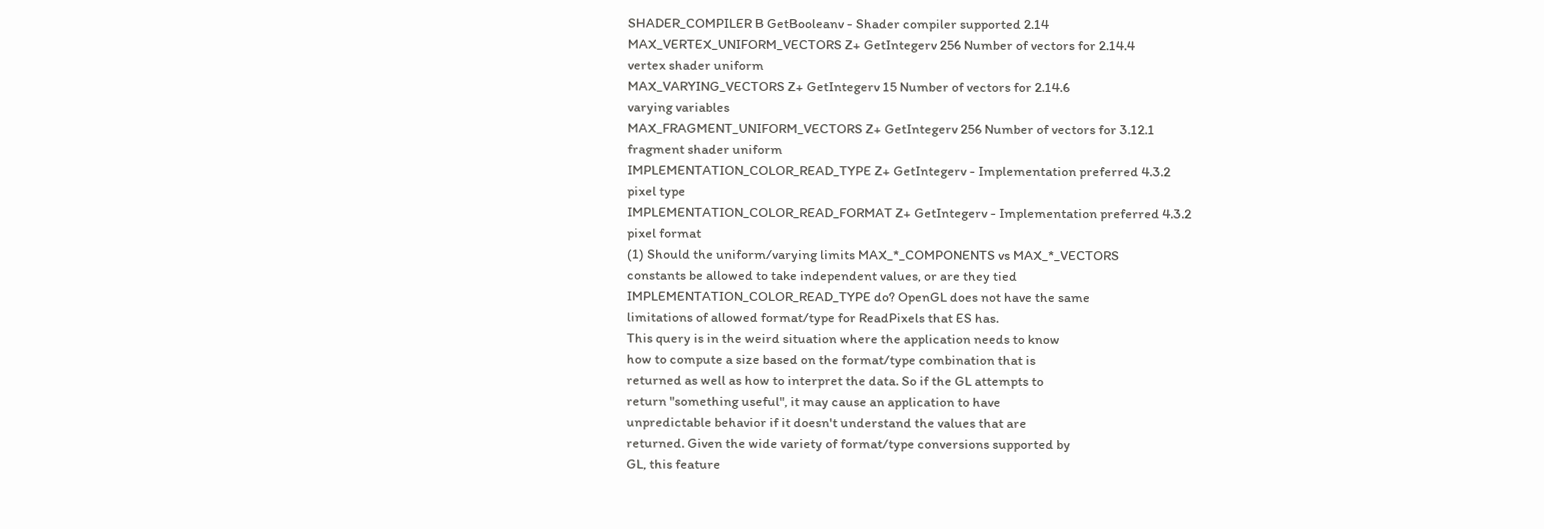SHADER_COMPILER B GetBooleanv - Shader compiler supported 2.14
MAX_VERTEX_UNIFORM_VECTORS Z+ GetIntegerv 256 Number of vectors for 2.14.4
vertex shader uniform
MAX_VARYING_VECTORS Z+ GetIntegerv 15 Number of vectors for 2.14.6
varying variables
MAX_FRAGMENT_UNIFORM_VECTORS Z+ GetIntegerv 256 Number of vectors for 3.12.1
fragment shader uniform
IMPLEMENTATION_COLOR_READ_TYPE Z+ GetIntegerv - Implementation preferred 4.3.2
pixel type
IMPLEMENTATION_COLOR_READ_FORMAT Z+ GetIntegerv - Implementation preferred 4.3.2
pixel format
(1) Should the uniform/varying limits MAX_*_COMPONENTS vs MAX_*_VECTORS
constants be allowed to take independent values, or are they tied
IMPLEMENTATION_COLOR_READ_TYPE do? OpenGL does not have the same
limitations of allowed format/type for ReadPixels that ES has.
This query is in the weird situation where the application needs to know
how to compute a size based on the format/type combination that is
returned as well as how to interpret the data. So if the GL attempts to
return "something useful", it may cause an application to have
unpredictable behavior if it doesn't understand the values that are
returned. Given the wide variety of format/type conversions supported by
GL, this feature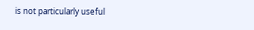is not particularly useful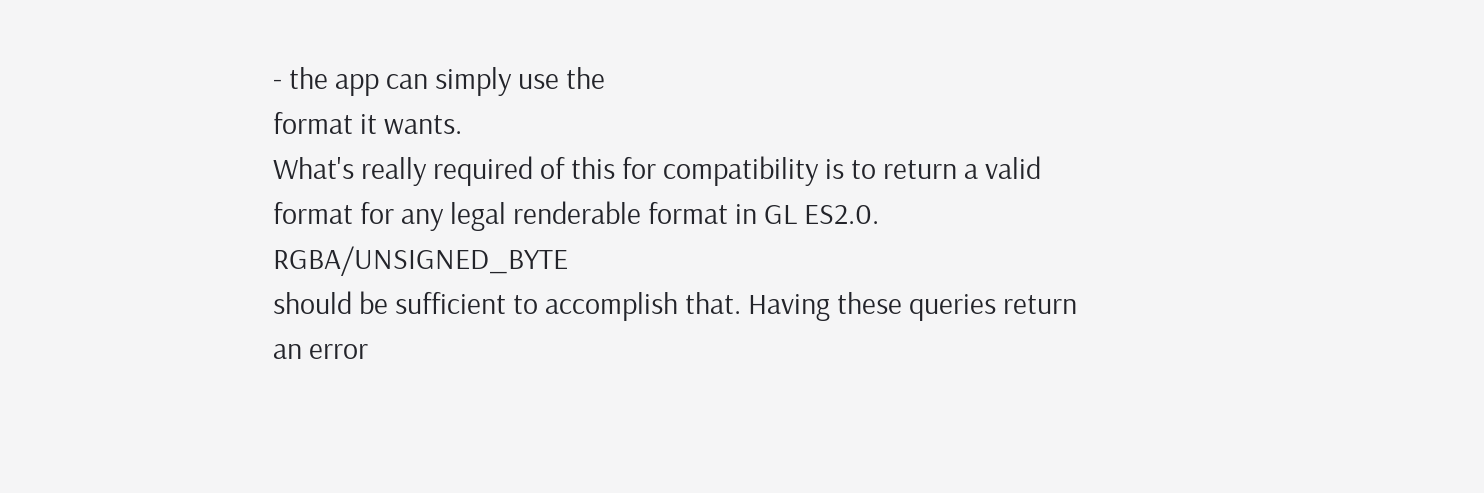- the app can simply use the
format it wants.
What's really required of this for compatibility is to return a valid
format for any legal renderable format in GL ES2.0. RGBA/UNSIGNED_BYTE
should be sufficient to accomplish that. Having these queries return
an error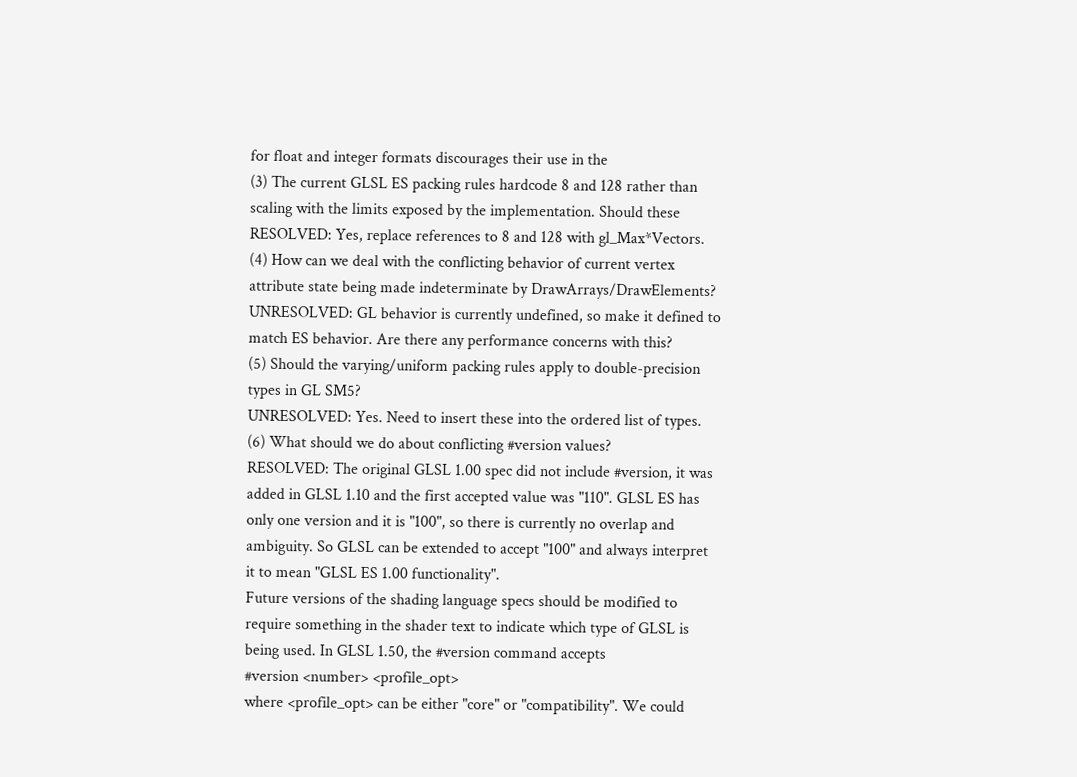for float and integer formats discourages their use in the
(3) The current GLSL ES packing rules hardcode 8 and 128 rather than
scaling with the limits exposed by the implementation. Should these
RESOLVED: Yes, replace references to 8 and 128 with gl_Max*Vectors.
(4) How can we deal with the conflicting behavior of current vertex
attribute state being made indeterminate by DrawArrays/DrawElements?
UNRESOLVED: GL behavior is currently undefined, so make it defined to
match ES behavior. Are there any performance concerns with this?
(5) Should the varying/uniform packing rules apply to double-precision
types in GL SM5?
UNRESOLVED: Yes. Need to insert these into the ordered list of types.
(6) What should we do about conflicting #version values?
RESOLVED: The original GLSL 1.00 spec did not include #version, it was
added in GLSL 1.10 and the first accepted value was "110". GLSL ES has
only one version and it is "100", so there is currently no overlap and
ambiguity. So GLSL can be extended to accept "100" and always interpret
it to mean "GLSL ES 1.00 functionality".
Future versions of the shading language specs should be modified to
require something in the shader text to indicate which type of GLSL is
being used. In GLSL 1.50, the #version command accepts
#version <number> <profile_opt>
where <profile_opt> can be either "core" or "compatibility". We could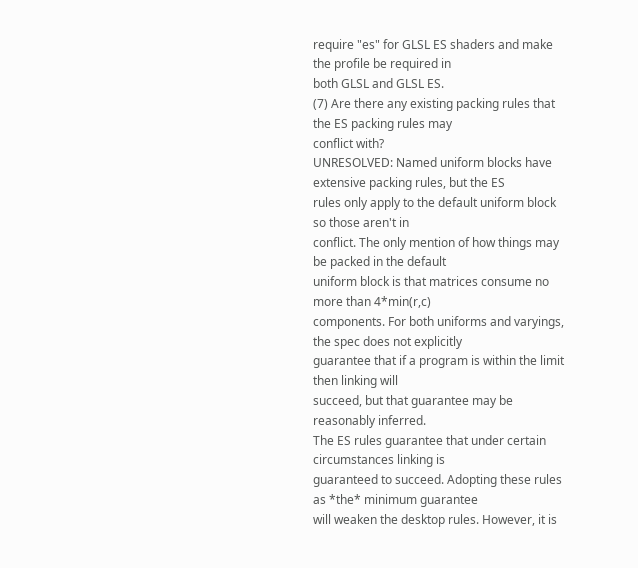require "es" for GLSL ES shaders and make the profile be required in
both GLSL and GLSL ES.
(7) Are there any existing packing rules that the ES packing rules may
conflict with?
UNRESOLVED: Named uniform blocks have extensive packing rules, but the ES
rules only apply to the default uniform block so those aren't in
conflict. The only mention of how things may be packed in the default
uniform block is that matrices consume no more than 4*min(r,c)
components. For both uniforms and varyings, the spec does not explicitly
guarantee that if a program is within the limit then linking will
succeed, but that guarantee may be reasonably inferred.
The ES rules guarantee that under certain circumstances linking is
guaranteed to succeed. Adopting these rules as *the* minimum guarantee
will weaken the desktop rules. However, it is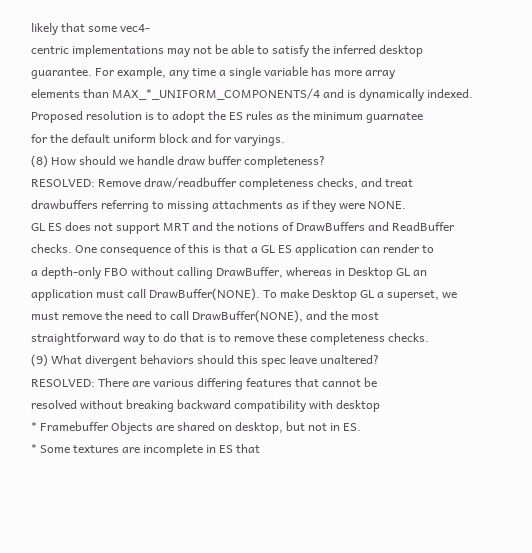likely that some vec4-
centric implementations may not be able to satisfy the inferred desktop
guarantee. For example, any time a single variable has more array
elements than MAX_*_UNIFORM_COMPONENTS/4 and is dynamically indexed.
Proposed resolution is to adopt the ES rules as the minimum guarnatee
for the default uniform block and for varyings.
(8) How should we handle draw buffer completeness?
RESOLVED: Remove draw/readbuffer completeness checks, and treat
drawbuffers referring to missing attachments as if they were NONE.
GL ES does not support MRT and the notions of DrawBuffers and ReadBuffer
checks. One consequence of this is that a GL ES application can render to
a depth-only FBO without calling DrawBuffer, whereas in Desktop GL an
application must call DrawBuffer(NONE). To make Desktop GL a superset, we
must remove the need to call DrawBuffer(NONE), and the most
straightforward way to do that is to remove these completeness checks.
(9) What divergent behaviors should this spec leave unaltered?
RESOLVED: There are various differing features that cannot be
resolved without breaking backward compatibility with desktop
* Framebuffer Objects are shared on desktop, but not in ES.
* Some textures are incomplete in ES that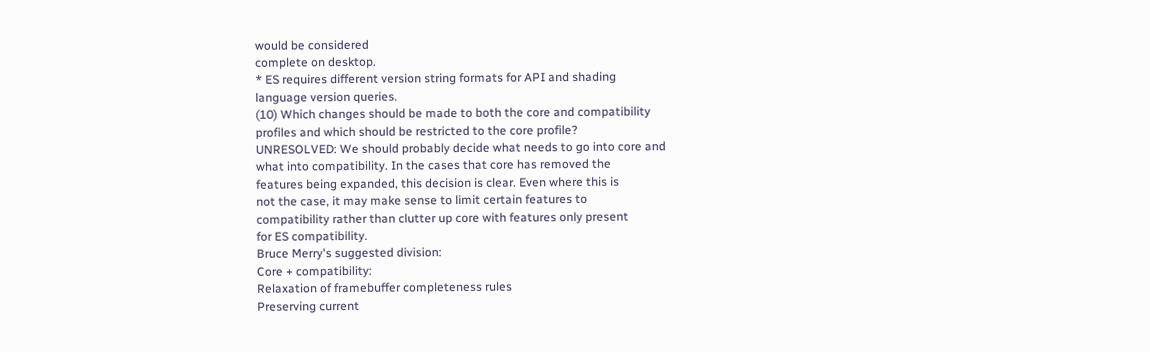would be considered
complete on desktop.
* ES requires different version string formats for API and shading
language version queries.
(10) Which changes should be made to both the core and compatibility
profiles and which should be restricted to the core profile?
UNRESOLVED: We should probably decide what needs to go into core and
what into compatibility. In the cases that core has removed the
features being expanded, this decision is clear. Even where this is
not the case, it may make sense to limit certain features to
compatibility rather than clutter up core with features only present
for ES compatibility.
Bruce Merry's suggested division:
Core + compatibility:
Relaxation of framebuffer completeness rules
Preserving current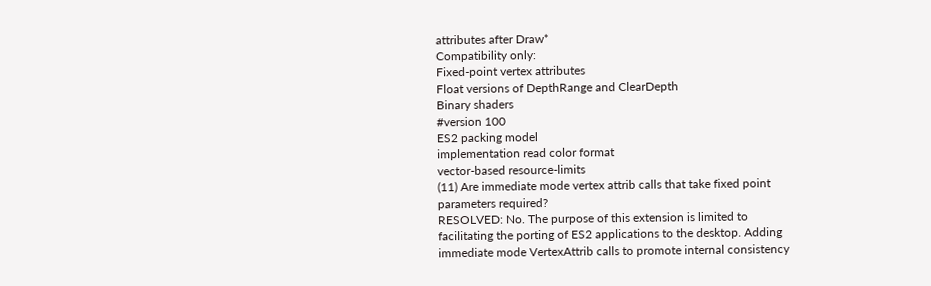attributes after Draw*
Compatibility only:
Fixed-point vertex attributes
Float versions of DepthRange and ClearDepth
Binary shaders
#version 100
ES2 packing model
implementation read color format
vector-based resource-limits
(11) Are immediate mode vertex attrib calls that take fixed point
parameters required?
RESOLVED: No. The purpose of this extension is limited to
facilitating the porting of ES2 applications to the desktop. Adding
immediate mode VertexAttrib calls to promote internal consistency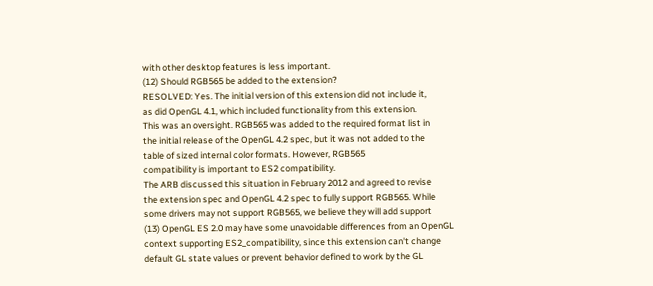with other desktop features is less important.
(12) Should RGB565 be added to the extension?
RESOLVED: Yes. The initial version of this extension did not include it,
as did OpenGL 4.1, which included functionality from this extension.
This was an oversight. RGB565 was added to the required format list in
the initial release of the OpenGL 4.2 spec, but it was not added to the
table of sized internal color formats. However, RGB565
compatibility is important to ES2 compatibility.
The ARB discussed this situation in February 2012 and agreed to revise
the extension spec and OpenGL 4.2 spec to fully support RGB565. While
some drivers may not support RGB565, we believe they will add support
(13) OpenGL ES 2.0 may have some unavoidable differences from an OpenGL
context supporting ES2_compatibility, since this extension can't change
default GL state values or prevent behavior defined to work by the GL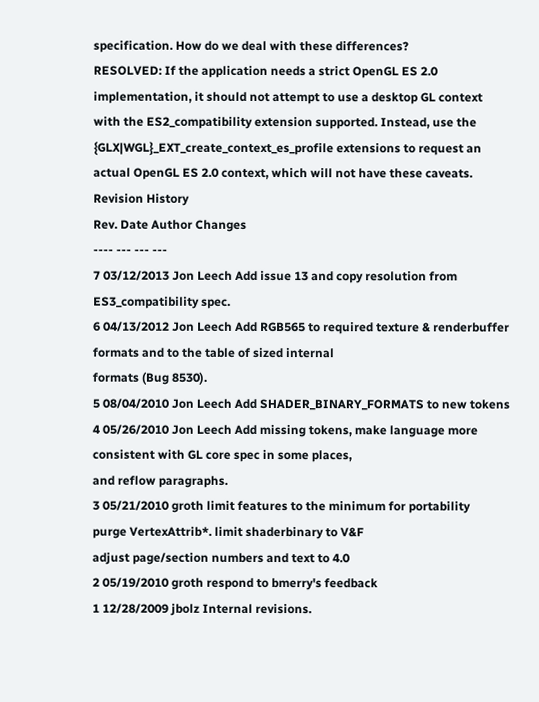specification. How do we deal with these differences?
RESOLVED: If the application needs a strict OpenGL ES 2.0
implementation, it should not attempt to use a desktop GL context
with the ES2_compatibility extension supported. Instead, use the
{GLX|WGL}_EXT_create_context_es_profile extensions to request an
actual OpenGL ES 2.0 context, which will not have these caveats.
Revision History
Rev. Date Author Changes
---- --- --- ---
7 03/12/2013 Jon Leech Add issue 13 and copy resolution from
ES3_compatibility spec.
6 04/13/2012 Jon Leech Add RGB565 to required texture & renderbuffer
formats and to the table of sized internal
formats (Bug 8530).
5 08/04/2010 Jon Leech Add SHADER_BINARY_FORMATS to new tokens
4 05/26/2010 Jon Leech Add missing tokens, make language more
consistent with GL core spec in some places,
and reflow paragraphs.
3 05/21/2010 groth limit features to the minimum for portability
purge VertexAttrib*. limit shaderbinary to V&F
adjust page/section numbers and text to 4.0
2 05/19/2010 groth respond to bmerry's feedback
1 12/28/2009 jbolz Internal revisions.